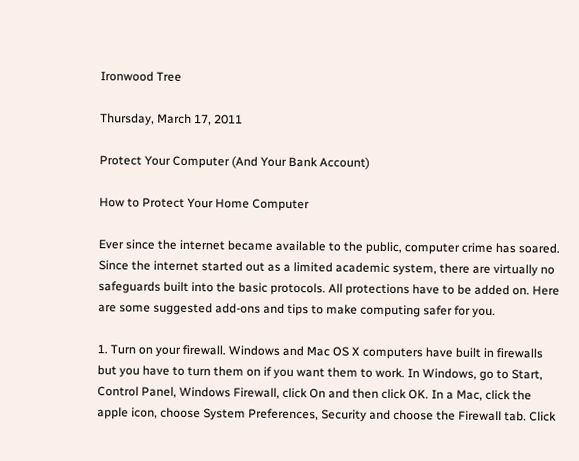Ironwood Tree

Thursday, March 17, 2011

Protect Your Computer (And Your Bank Account)

How to Protect Your Home Computer

Ever since the internet became available to the public, computer crime has soared. Since the internet started out as a limited academic system, there are virtually no safeguards built into the basic protocols. All protections have to be added on. Here are some suggested add-ons and tips to make computing safer for you.

1. Turn on your firewall. Windows and Mac OS X computers have built in firewalls but you have to turn them on if you want them to work. In Windows, go to Start, Control Panel, Windows Firewall, click On and then click OK. In a Mac, click the apple icon, choose System Preferences, Security and choose the Firewall tab. Click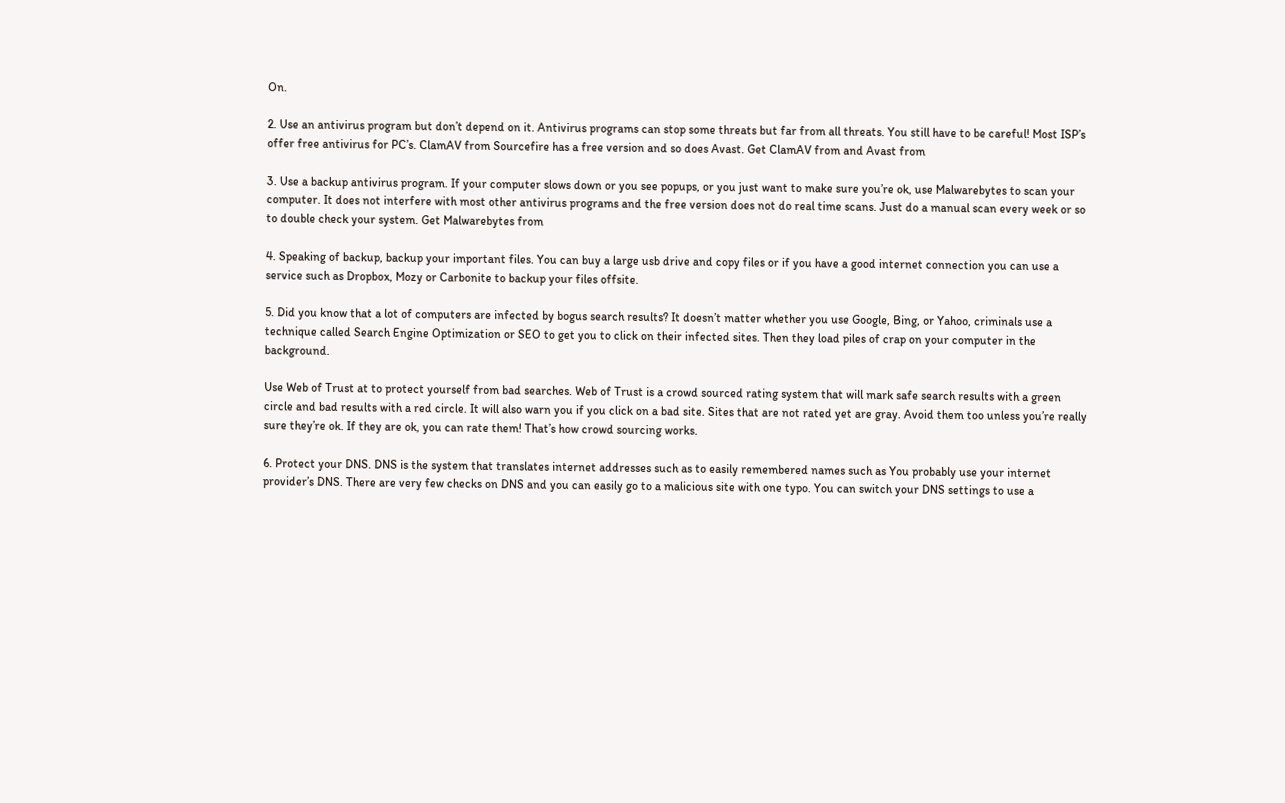On.

2. Use an antivirus program but don’t depend on it. Antivirus programs can stop some threats but far from all threats. You still have to be careful! Most ISP’s offer free antivirus for PC’s. ClamAV from Sourcefire has a free version and so does Avast. Get ClamAV from and Avast from

3. Use a backup antivirus program. If your computer slows down or you see popups, or you just want to make sure you’re ok, use Malwarebytes to scan your computer. It does not interfere with most other antivirus programs and the free version does not do real time scans. Just do a manual scan every week or so to double check your system. Get Malwarebytes from

4. Speaking of backup, backup your important files. You can buy a large usb drive and copy files or if you have a good internet connection you can use a service such as Dropbox, Mozy or Carbonite to backup your files offsite.

5. Did you know that a lot of computers are infected by bogus search results? It doesn’t matter whether you use Google, Bing, or Yahoo, criminals use a technique called Search Engine Optimization or SEO to get you to click on their infected sites. Then they load piles of crap on your computer in the background.

Use Web of Trust at to protect yourself from bad searches. Web of Trust is a crowd sourced rating system that will mark safe search results with a green circle and bad results with a red circle. It will also warn you if you click on a bad site. Sites that are not rated yet are gray. Avoid them too unless you’re really sure they’re ok. If they are ok, you can rate them! That’s how crowd sourcing works.

6. Protect your DNS. DNS is the system that translates internet addresses such as to easily remembered names such as You probably use your internet provider’s DNS. There are very few checks on DNS and you can easily go to a malicious site with one typo. You can switch your DNS settings to use a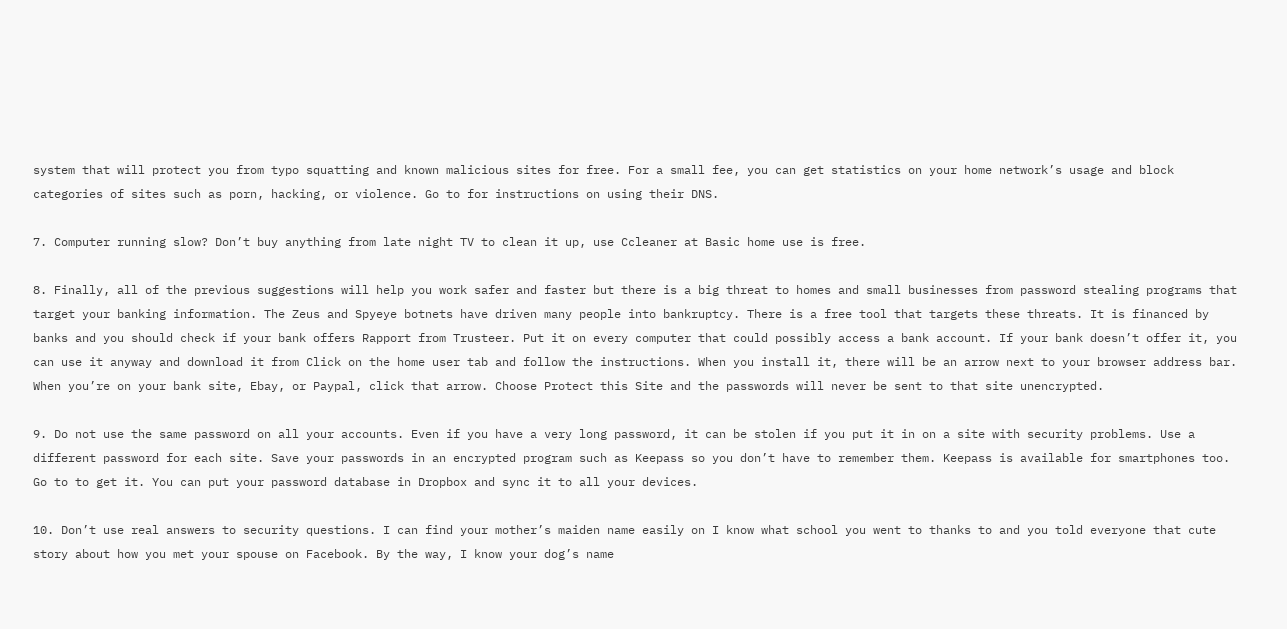system that will protect you from typo squatting and known malicious sites for free. For a small fee, you can get statistics on your home network’s usage and block categories of sites such as porn, hacking, or violence. Go to for instructions on using their DNS.

7. Computer running slow? Don’t buy anything from late night TV to clean it up, use Ccleaner at Basic home use is free.

8. Finally, all of the previous suggestions will help you work safer and faster but there is a big threat to homes and small businesses from password stealing programs that target your banking information. The Zeus and Spyeye botnets have driven many people into bankruptcy. There is a free tool that targets these threats. It is financed by banks and you should check if your bank offers Rapport from Trusteer. Put it on every computer that could possibly access a bank account. If your bank doesn’t offer it, you can use it anyway and download it from Click on the home user tab and follow the instructions. When you install it, there will be an arrow next to your browser address bar. When you’re on your bank site, Ebay, or Paypal, click that arrow. Choose Protect this Site and the passwords will never be sent to that site unencrypted.

9. Do not use the same password on all your accounts. Even if you have a very long password, it can be stolen if you put it in on a site with security problems. Use a different password for each site. Save your passwords in an encrypted program such as Keepass so you don’t have to remember them. Keepass is available for smartphones too. Go to to get it. You can put your password database in Dropbox and sync it to all your devices.

10. Don’t use real answers to security questions. I can find your mother’s maiden name easily on I know what school you went to thanks to and you told everyone that cute story about how you met your spouse on Facebook. By the way, I know your dog’s name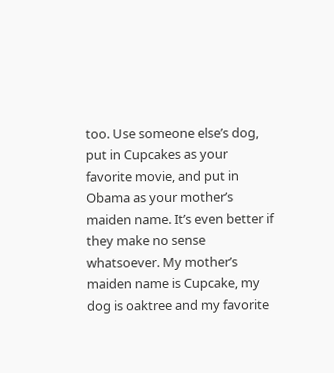too. Use someone else’s dog, put in Cupcakes as your favorite movie, and put in Obama as your mother’s maiden name. It’s even better if they make no sense whatsoever. My mother’s maiden name is Cupcake, my dog is oaktree and my favorite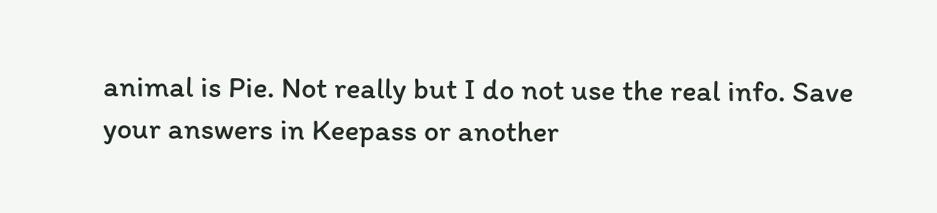animal is Pie. Not really but I do not use the real info. Save your answers in Keepass or another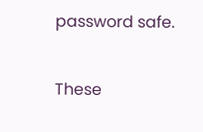password safe.

These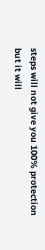steps will not give you 100% protection but it will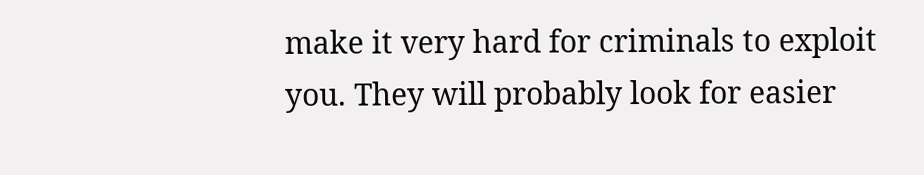make it very hard for criminals to exploit you. They will probably look for easier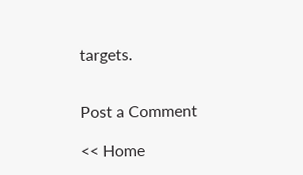targets.


Post a Comment

<< Home